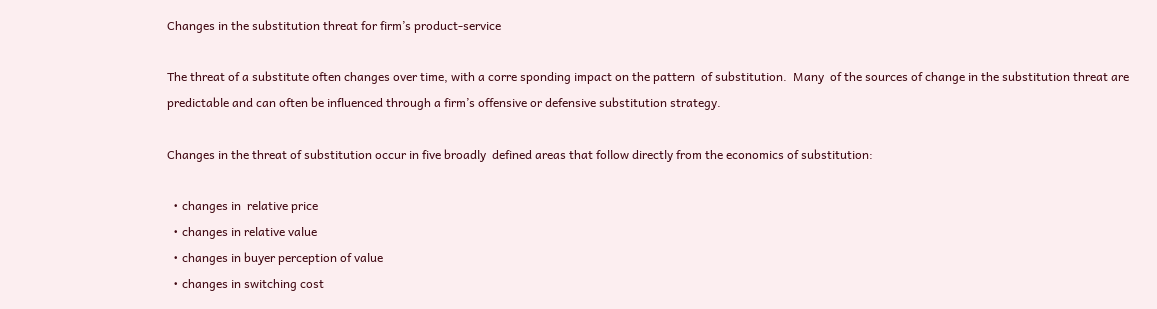Changes in the substitution threat for firm’s product-service

The threat of a substitute often changes over time, with a corre sponding impact on the pattern  of substitution.  Many  of the sources of change in the substitution threat are predictable and can often be influenced through a firm’s offensive or defensive substitution strategy.

Changes in the threat of substitution occur in five broadly  defined areas that follow directly from the economics of substitution:

  • changes in  relative price
  • changes in relative value
  • changes in buyer perception of value
  • changes in switching cost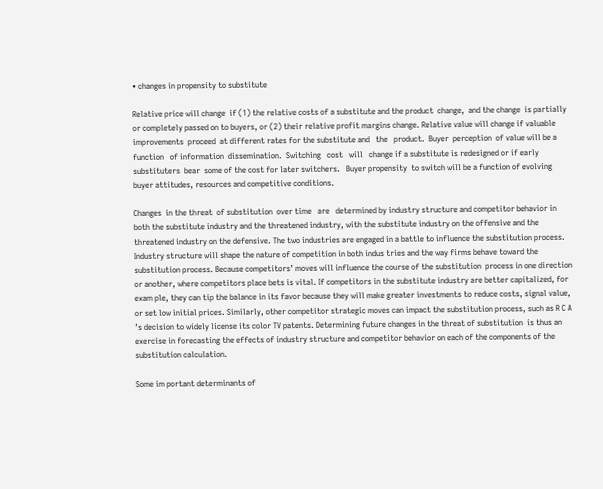• changes in propensity to substitute

Relative price will change  if (1) the relative costs of a substitute and the product  change,  and the change  is partially or completely passed on to buyers, or (2) their relative profit margins change. Relative value will change if valuable improvements  proceed  at different rates for the substitute and   the   product.  Buyer  perception  of value will be a function   of information  dissemination.  Switching   cost   will   change if a substitute is redesigned or if early substituters  bear  some of the cost for later switchers.   Buyer propensity  to switch will be a function of evolving buyer attitudes, resources and competitive conditions.

Changes  in the threat  of substitution  over time   are   determined by industry structure and competitor behavior in both the substitute industry and the threatened industry, with the substitute industry on the offensive and the threatened industry on the defensive. The two industries are engaged in a battle to influence the substitution process. Industry structure will shape the nature of competition in both indus tries and the way firms behave toward the substitution process. Because competitors’ moves will influence the course of the substitution  process in one direction or another, where competitors place bets is vital. If competitors in the substitute industry are better capitalized, for exam ple, they can tip the balance in its favor because they will make greater investments to reduce costs, signal value, or set low initial prices. Similarly, other competitor strategic moves can impact the substitution process, such as R C A ’s decision to widely license its color TV patents. Determining future changes in the threat of substitution  is thus an exercise in forecasting the effects of industry structure and competitor behavior on each of the components of the substitution calculation.

Some im portant determinants of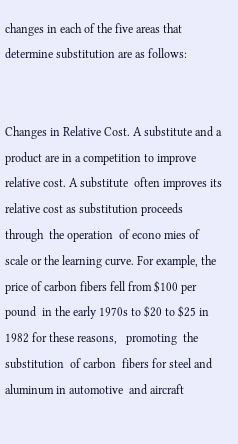changes in each of the five areas that determine substitution are as follows:


Changes in Relative Cost. A substitute and a product are in a competition to improve relative cost. A substitute  often improves its relative cost as substitution proceeds through  the operation  of econo mies of scale or the learning curve. For example, the price of carbon fibers fell from $100 per pound  in the early 1970s to $20 to $25 in 1982 for these reasons,   promoting  the substitution  of carbon  fibers for steel and aluminum in automotive  and aircraft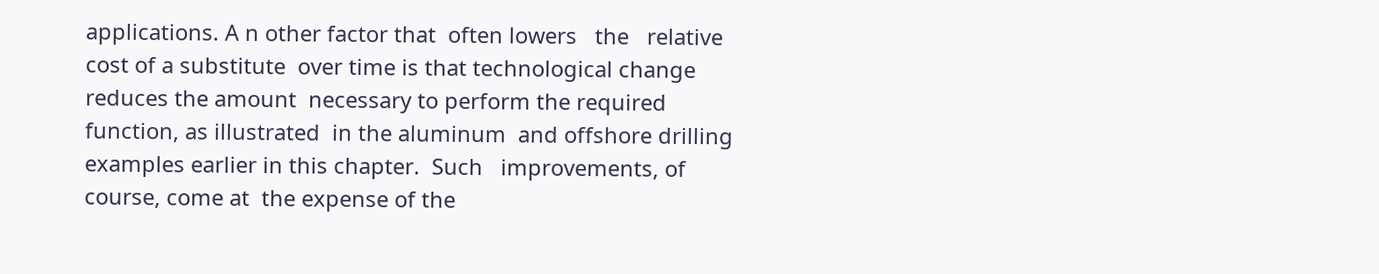applications. A n other factor that  often lowers   the   relative cost of a substitute  over time is that technological change reduces the amount  necessary to perform the required function, as illustrated  in the aluminum  and offshore drilling examples earlier in this chapter.  Such   improvements, of course, come at  the expense of the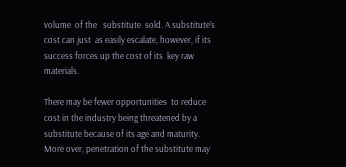volume  of the   substitute  sold. A substitute’s cost can just  as easily escalate, however, if its success forces up the cost of its  key raw materials.

There may be fewer opportunities  to reduce cost in the industry being threatened by a substitute because of its age and maturity. More over, penetration of the substitute may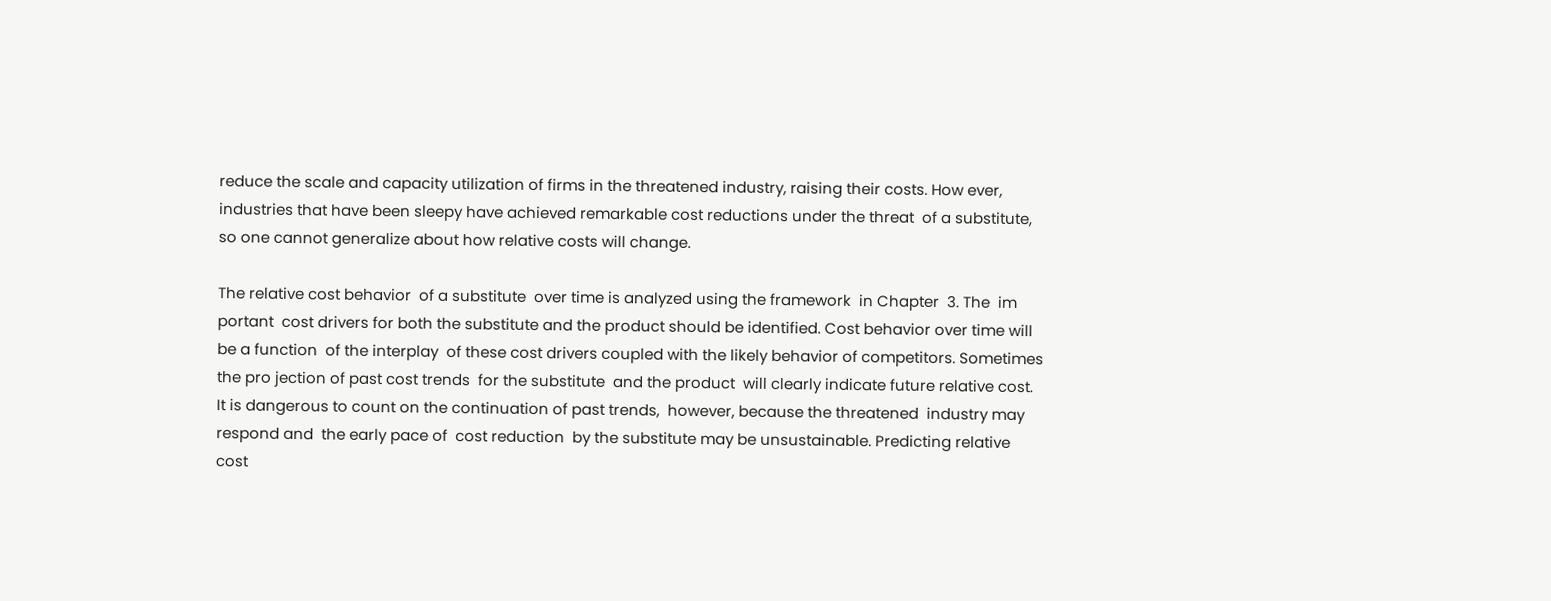reduce the scale and capacity utilization of firms in the threatened industry, raising their costs. How ever, industries that have been sleepy have achieved remarkable cost reductions under the threat  of a substitute,  so one cannot generalize about how relative costs will change.

The relative cost behavior  of a substitute  over time is analyzed using the framework  in Chapter  3. The  im portant  cost drivers for both the substitute and the product should be identified. Cost behavior over time will be a function  of the interplay  of these cost drivers coupled with the likely behavior of competitors. Sometimes the pro jection of past cost trends  for the substitute  and the product  will clearly indicate future relative cost. It is dangerous to count on the continuation of past trends,  however, because the threatened  industry may respond and  the early pace of  cost reduction  by the substitute may be unsustainable. Predicting relative cost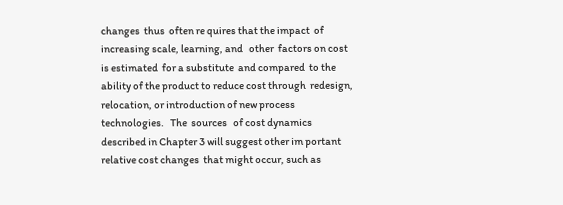changes  thus  often re quires that the impact  of increasing scale, learning, and   other  factors on cost is estimated  for a substitute  and compared  to the ability of the product to reduce cost through  redesign, relocation, or introduction of new process   technologies.   The  sources   of cost dynamics  described in Chapter 3 will suggest other im portant  relative cost changes  that might occur, such as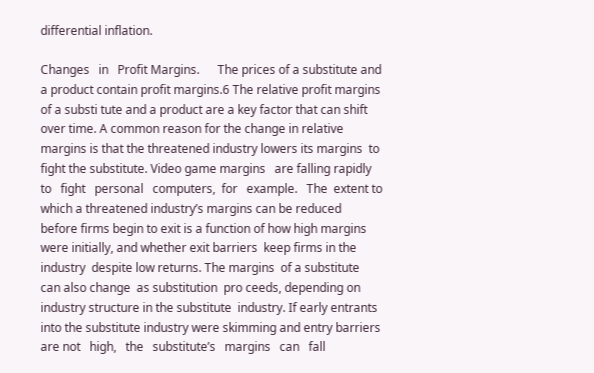differential inflation.

Changes   in   Profit Margins.      The prices of a substitute and a product contain profit margins.6 The relative profit margins of a substi tute and a product are a key factor that can shift over time. A common reason for the change in relative margins is that the threatened industry lowers its margins  to fight the substitute. Video game margins   are falling rapidly to   fight   personal   computers,  for   example.   The  extent to which a threatened industry’s margins can be reduced  before firms begin to exit is a function of how high margins  were initially, and whether exit barriers  keep firms in the industry  despite low returns. The margins  of a substitute  can also change  as substitution  pro ceeds, depending on industry structure in the substitute  industry. If early entrants into the substitute industry were skimming and entry barriers are not   high,   the   substitute’s   margins   can   fall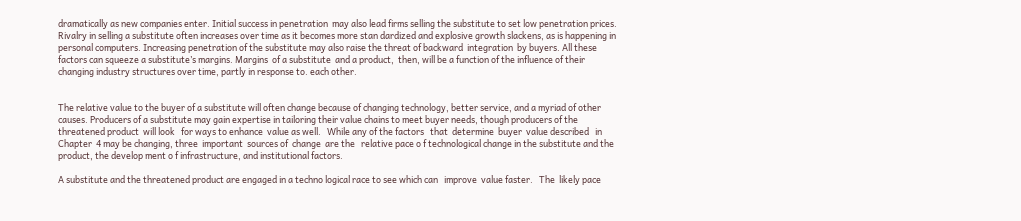dramatically as new companies enter. Initial success in penetration  may also lead firms selling the substitute to set low penetration prices. Rivalry in selling a substitute often increases over time as it becomes more stan dardized and explosive growth slackens, as is happening in personal computers. Increasing penetration of the substitute may also raise the threat of backward  integration  by buyers. All these factors can squeeze a substitute’s margins. Margins  of a substitute  and a product,  then, will be a function of the influence of their changing industry structures over time, partly in response to. each other.


The relative value to the buyer of a substitute will often change because of changing technology, better service, and a myriad of other causes. Producers of a substitute may gain expertise in tailoring their value chains to meet buyer needs, though producers of the threatened product  will look   for ways to enhance  value as well.   While any of the factors   that  determine  buyer  value described   in Chapter  4 may be changing, three  important  sources of  change  are the   relative pace o f technological change in the substitute and the product, the develop ment o f infrastructure, and institutional factors.

A substitute and the threatened product are engaged in a techno logical race to see which can   improve  value faster.   The  likely pace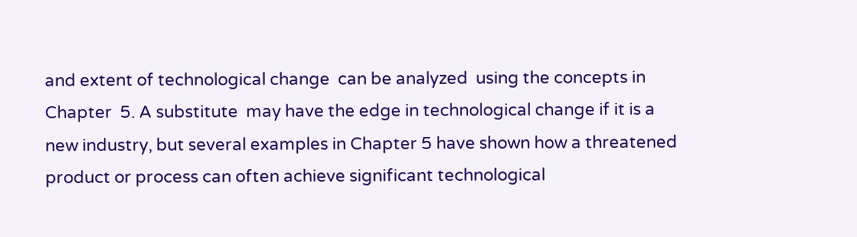and extent of technological change  can be analyzed  using the concepts in Chapter  5. A substitute  may have the edge in technological change if it is a new industry, but several examples in Chapter 5 have shown how a threatened product or process can often achieve significant technological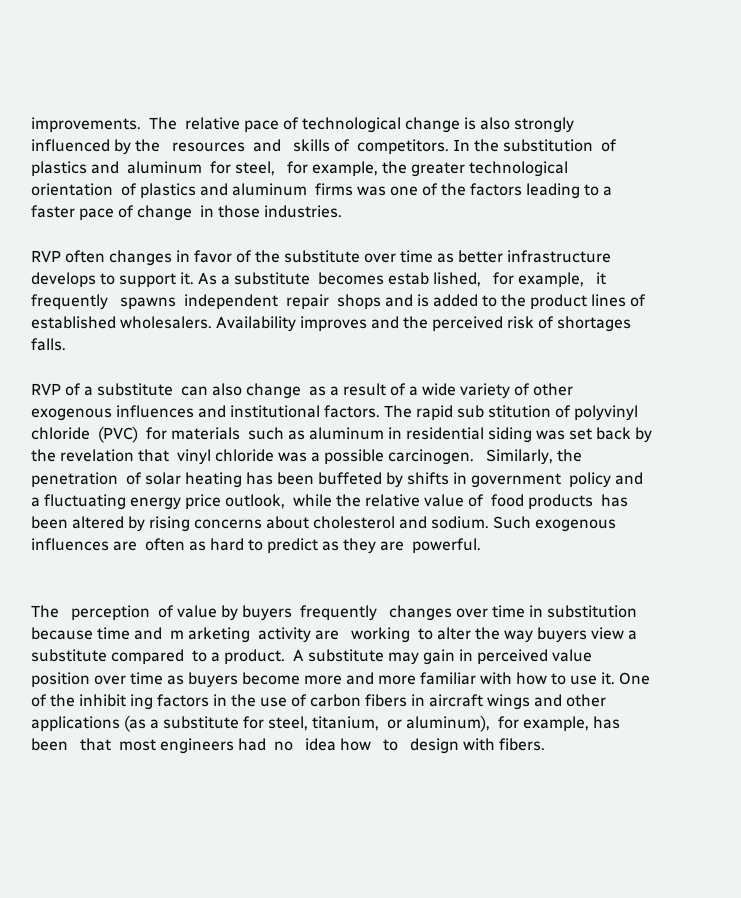improvements.  The  relative pace of technological change is also strongly influenced by the   resources  and   skills of  competitors. In the substitution  of plastics and  aluminum  for steel,   for example, the greater technological  orientation  of plastics and aluminum  firms was one of the factors leading to a faster pace of change  in those industries.

RVP often changes in favor of the substitute over time as better infrastructure develops to support it. As a substitute  becomes estab lished,   for example,   it frequently   spawns  independent  repair  shops and is added to the product lines of established wholesalers. Availability improves and the perceived risk of shortages falls.

RVP of a substitute  can also change  as a result of a wide variety of other exogenous influences and institutional factors. The rapid sub stitution of polyvinyl chloride  (PVC)  for materials  such as aluminum in residential siding was set back by the revelation that  vinyl chloride was a possible carcinogen.   Similarly, the penetration  of solar heating has been buffeted by shifts in government  policy and a fluctuating energy price outlook,  while the relative value of  food products  has been altered by rising concerns about cholesterol and sodium. Such exogenous influences are  often as hard to predict as they are  powerful.


The   perception  of value by buyers  frequently   changes over time in substitution because time and  m arketing  activity are   working  to alter the way buyers view a substitute compared  to a product.  A substitute may gain in perceived value position over time as buyers become more and more familiar with how to use it. One of the inhibit ing factors in the use of carbon fibers in aircraft wings and other applications (as a substitute for steel, titanium,  or aluminum),  for example, has been   that  most engineers had  no   idea how   to   design with fibers.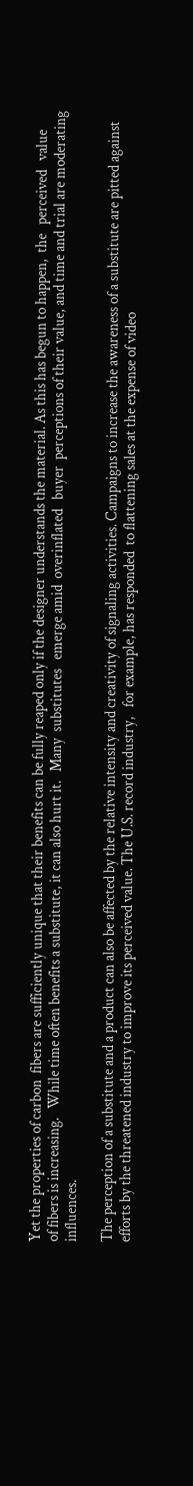Yet the properties of carbon  fibers are sufficiently unique that their benefits can be fully reaped only if the designer understands the material. As this has begun to happen,  the   perceived   value   of fibers is increasing.   While time often benefits a substitute, it can also hurt it.   Many  substitutes   emerge amid  overinflated   buyer  perceptions of their value, and time and trial are moderating influences.

The perception of a substitute and a product can also be affected by the relative intensity and creativity of signaling activities. Campaigns to increase the awareness of a substitute are pitted against efforts by the threatened industry to improve its perceived value. The U.S. record industry,   for example, has responded  to flattening sales at the expense of video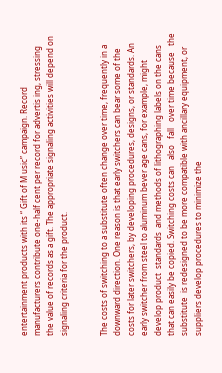entertainment products with its “ Gift of M usic” campaign. Record manufacturers contribute one-half cent per record for advertis ing, stressing the value of records as a gift. The appropriate signaling activities will depend on signaling criteria for the product.


The costs of switching to a substitute often change over time, frequently in a downward direction. One reason is that early switchers can bear some of the costs for later switchers, by developing procedures, designs, or standards. An early switcher from steel to aluminum bever age cans, for example, might  develop product  standards  and methods of lithographing labels on the cans that can easily be copied. Switching costs can   also   fall   over time because   the   substitute  is redesigned to be more compatible with ancillary equipment, or suppliers develop procedures to minimize the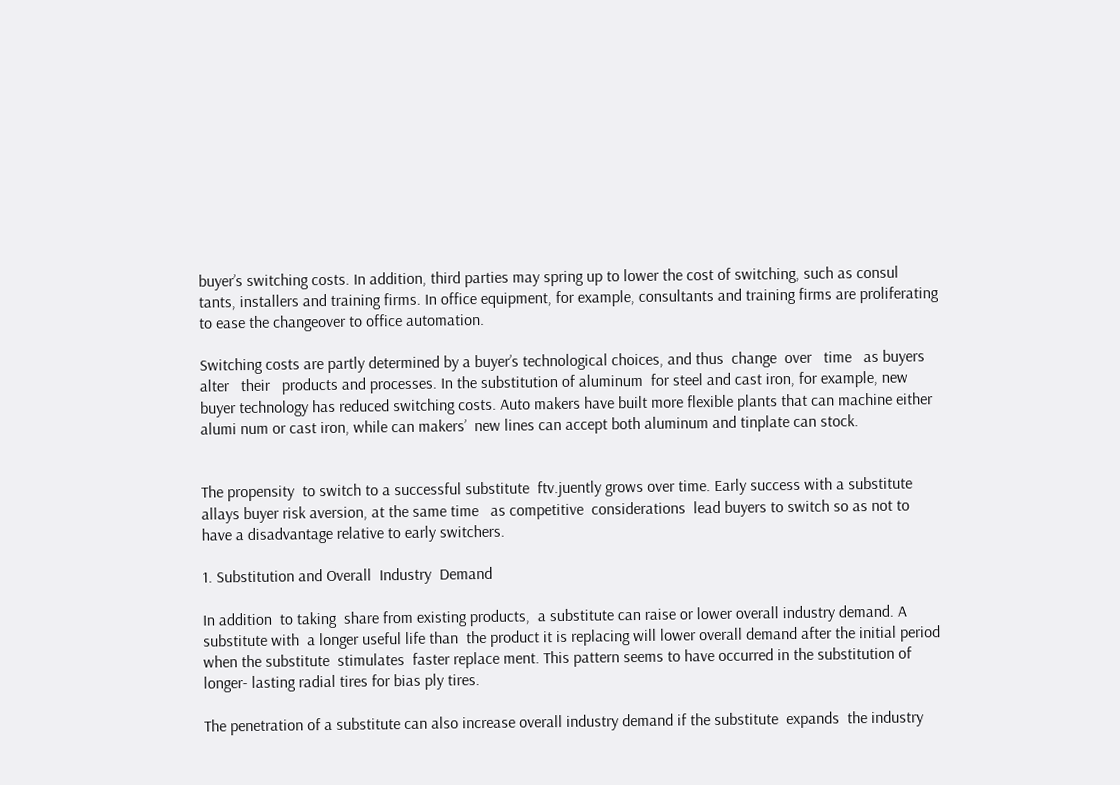buyer’s switching costs. In addition, third parties may spring up to lower the cost of switching, such as consul tants, installers and training firms. In office equipment, for example, consultants and training firms are proliferating  to ease the changeover to office automation.

Switching costs are partly determined by a buyer’s technological choices, and thus  change  over   time   as buyers  alter   their   products and processes. In the substitution of aluminum  for steel and cast iron, for example, new buyer technology has reduced switching costs. Auto makers have built more flexible plants that can machine either alumi num or cast iron, while can makers’  new lines can accept both aluminum and tinplate can stock.


The propensity  to switch to a successful substitute  ftv.juently grows over time. Early success with a substitute  allays buyer risk aversion, at the same time   as competitive  considerations  lead buyers to switch so as not to have a disadvantage relative to early switchers.

1. Substitution and Overall  Industry  Demand

In addition  to taking  share from existing products,  a substitute can raise or lower overall industry demand. A substitute with  a longer useful life than  the product it is replacing will lower overall demand after the initial period  when the substitute  stimulates  faster replace ment. This pattern seems to have occurred in the substitution of longer- lasting radial tires for bias ply tires.

The penetration of a substitute can also increase overall industry demand if the substitute  expands  the industry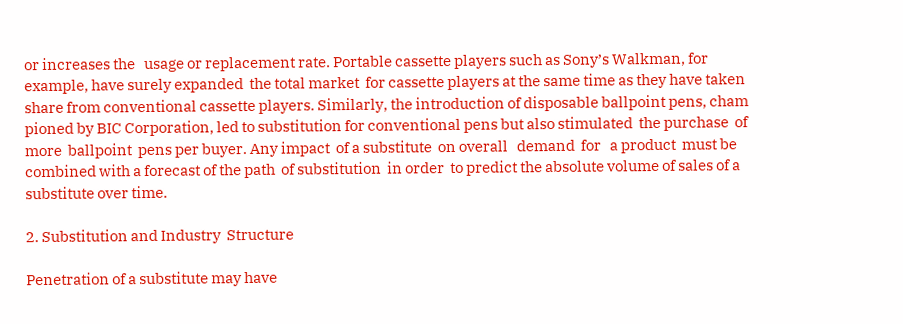or increases the   usage or replacement rate. Portable cassette players such as Sony’s Walkman, for example, have surely expanded  the total market  for cassette players at the same time as they have taken  share from conventional cassette players. Similarly, the introduction of disposable ballpoint pens, cham pioned by BIC Corporation, led to substitution for conventional pens but also stimulated  the purchase  of more  ballpoint  pens per buyer. Any impact  of a substitute  on overall   demand  for   a product  must be combined with a forecast of the path  of substitution  in order  to predict the absolute volume of sales of a substitute over time.

2. Substitution and Industry  Structure

Penetration of a substitute may have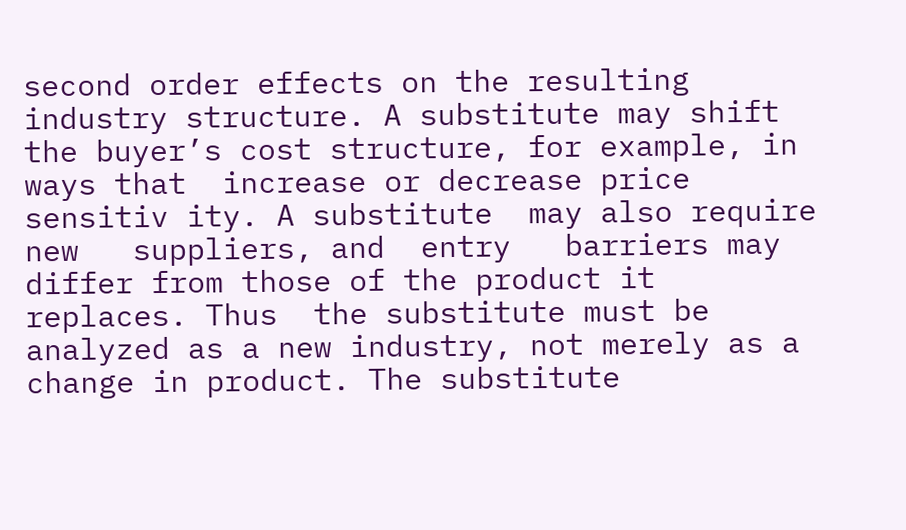second order effects on the resulting industry structure. A substitute may shift the buyer’s cost structure, for example, in ways that  increase or decrease price sensitiv ity. A substitute  may also require new   suppliers, and  entry   barriers may differ from those of the product it replaces. Thus  the substitute must be analyzed as a new industry, not merely as a change in product. The substitute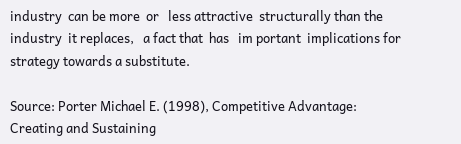industry  can be more  or   less attractive  structurally than the industry  it replaces,   a fact that  has   im portant  implications for strategy towards a substitute.

Source: Porter Michael E. (1998), Competitive Advantage: Creating and Sustaining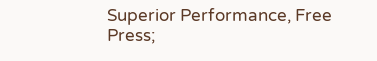Superior Performance, Free Press;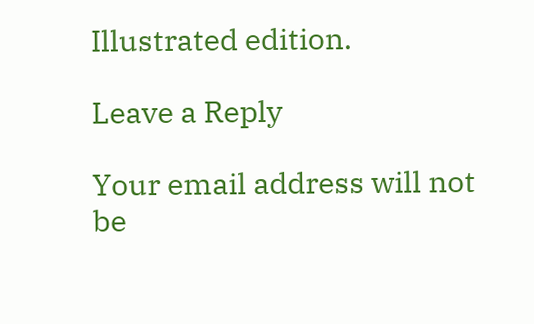Illustrated edition.

Leave a Reply

Your email address will not be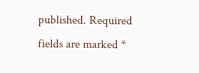published. Required fields are marked *